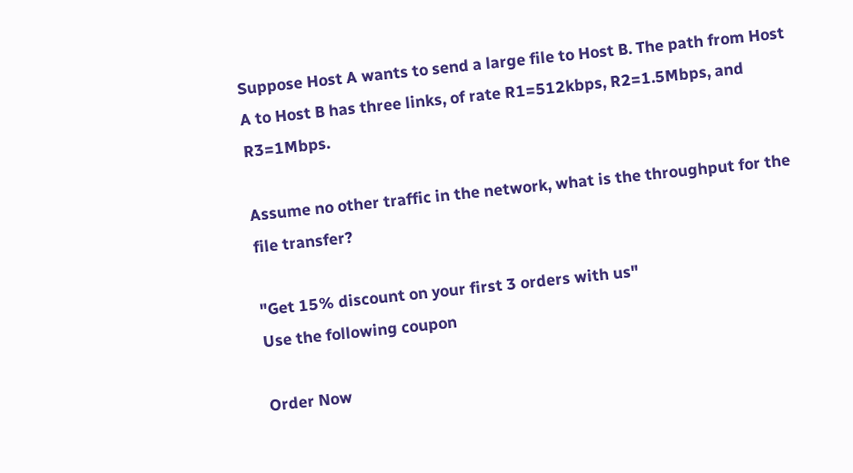Suppose Host A wants to send a large file to Host B. The path from Host A to Host B has three links, of rate R1=512kbps, R2=1.5Mbps, and R3=1Mbps.

Assume no other traffic in the network, what is the throughput for the file transfer?

"Get 15% discount on your first 3 orders with us"
Use the following coupon

Order Now